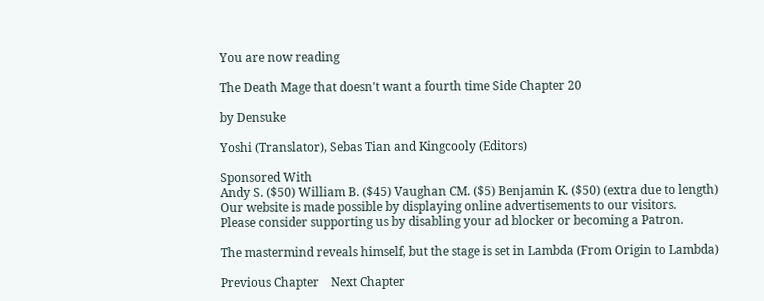You are now reading

The Death Mage that doesn't want a fourth time Side Chapter 20

by Densuke

Yoshi (Translator), Sebas Tian and Kingcooly (Editors)

Sponsored With
Andy S. ($50) William B. ($45) Vaughan CM. ($5) Benjamin K. ($50) (extra due to length)
Our website is made possible by displaying online advertisements to our visitors.
Please consider supporting us by disabling your ad blocker or becoming a Patron.

The mastermind reveals himself, but the stage is set in Lambda (From Origin to Lambda)

Previous Chapter    Next Chapter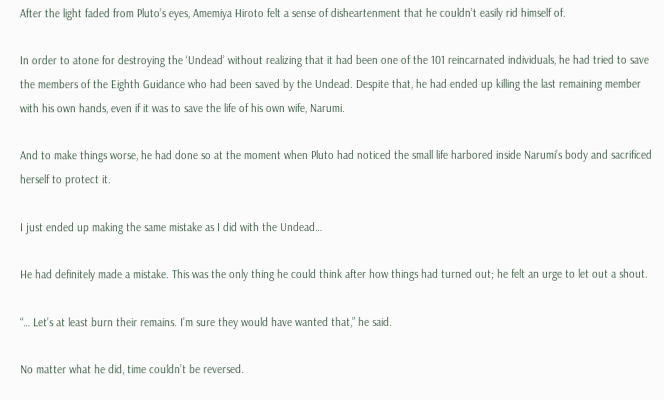After the light faded from Pluto’s eyes, Amemiya Hiroto felt a sense of disheartenment that he couldn’t easily rid himself of.

In order to atone for destroying the ‘Undead’ without realizing that it had been one of the 101 reincarnated individuals, he had tried to save the members of the Eighth Guidance who had been saved by the Undead. Despite that, he had ended up killing the last remaining member with his own hands, even if it was to save the life of his own wife, Narumi.

And to make things worse, he had done so at the moment when Pluto had noticed the small life harbored inside Narumi’s body and sacrificed herself to protect it.

I just ended up making the same mistake as I did with the Undead…

He had definitely made a mistake. This was the only thing he could think after how things had turned out; he felt an urge to let out a shout.

“… Let’s at least burn their remains. I’m sure they would have wanted that,” he said.

No matter what he did, time couldn’t be reversed.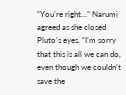“You’re right…” Narumi agreed as she closed Pluto’s eyes. “I’m sorry that this is all we can do, even though we couldn’t save the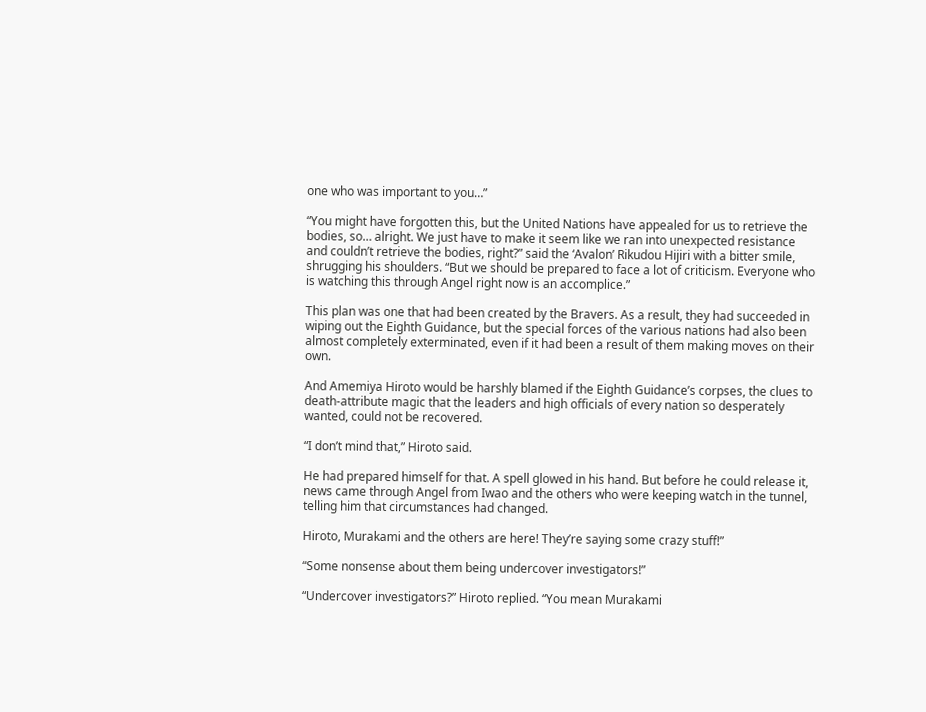one who was important to you…”

“You might have forgotten this, but the United Nations have appealed for us to retrieve the bodies, so… alright. We just have to make it seem like we ran into unexpected resistance and couldn’t retrieve the bodies, right?” said the ‘Avalon’ Rikudou Hijiri with a bitter smile, shrugging his shoulders. “But we should be prepared to face a lot of criticism. Everyone who is watching this through Angel right now is an accomplice.”

This plan was one that had been created by the Bravers. As a result, they had succeeded in wiping out the Eighth Guidance, but the special forces of the various nations had also been almost completely exterminated, even if it had been a result of them making moves on their own.

And Amemiya Hiroto would be harshly blamed if the Eighth Guidance’s corpses, the clues to death-attribute magic that the leaders and high officials of every nation so desperately wanted, could not be recovered.

“I don’t mind that,” Hiroto said.

He had prepared himself for that. A spell glowed in his hand. But before he could release it, news came through Angel from Iwao and the others who were keeping watch in the tunnel, telling him that circumstances had changed.

Hiroto, Murakami and the others are here! They’re saying some crazy stuff!”

“Some nonsense about them being undercover investigators!”

“Undercover investigators?” Hiroto replied. “You mean Murakami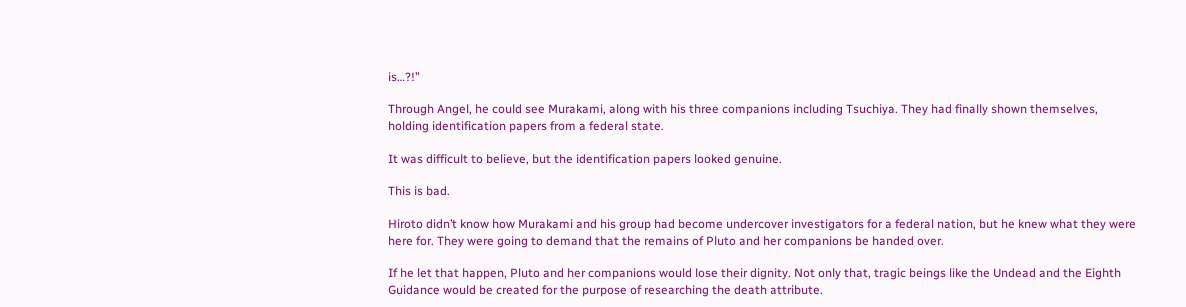is…?!”

Through Angel, he could see Murakami, along with his three companions including Tsuchiya. They had finally shown themselves, holding identification papers from a federal state.

It was difficult to believe, but the identification papers looked genuine.

This is bad.

Hiroto didn’t know how Murakami and his group had become undercover investigators for a federal nation, but he knew what they were here for. They were going to demand that the remains of Pluto and her companions be handed over.

If he let that happen, Pluto and her companions would lose their dignity. Not only that, tragic beings like the Undead and the Eighth Guidance would be created for the purpose of researching the death attribute.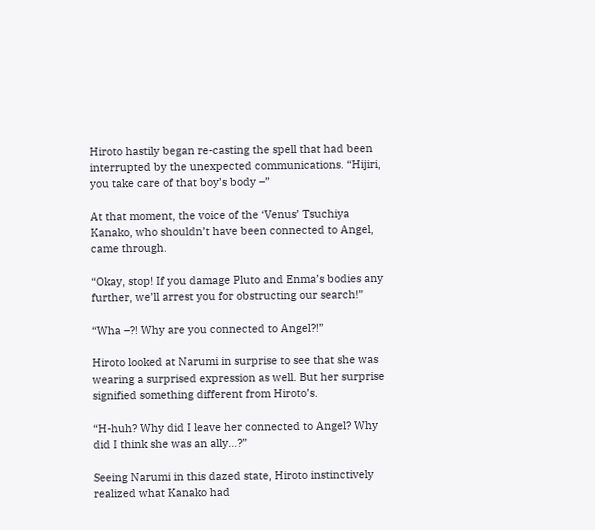Hiroto hastily began re-casting the spell that had been interrupted by the unexpected communications. “Hijiri, you take care of that boy’s body –”

At that moment, the voice of the ‘Venus’ Tsuchiya Kanako, who shouldn’t have been connected to Angel, came through.

“Okay, stop! If you damage Pluto and Enma’s bodies any further, we’ll arrest you for obstructing our search!”

“Wha –?! Why are you connected to Angel?!”

Hiroto looked at Narumi in surprise to see that she was wearing a surprised expression as well. But her surprise signified something different from Hiroto’s.

“H-huh? Why did I leave her connected to Angel? Why did I think she was an ally…?”

Seeing Narumi in this dazed state, Hiroto instinctively realized what Kanako had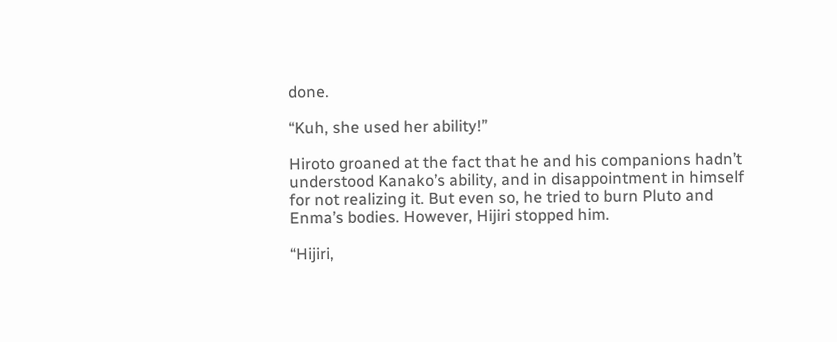done.

“Kuh, she used her ability!”

Hiroto groaned at the fact that he and his companions hadn’t understood Kanako’s ability, and in disappointment in himself for not realizing it. But even so, he tried to burn Pluto and Enma’s bodies. However, Hijiri stopped him.

“Hijiri,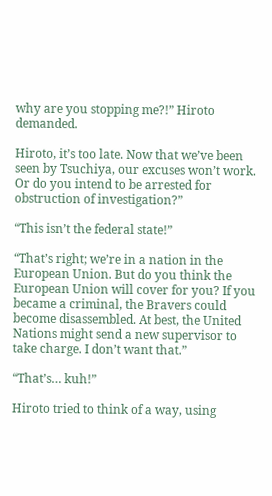why are you stopping me?!” Hiroto demanded.

Hiroto, it’s too late. Now that we’ve been seen by Tsuchiya, our excuses won’t work. Or do you intend to be arrested for obstruction of investigation?”

“This isn’t the federal state!”

“That’s right; we’re in a nation in the European Union. But do you think the European Union will cover for you? If you became a criminal, the Bravers could become disassembled. At best, the United Nations might send a new supervisor to take charge. I don’t want that.”

“That’s… kuh!”

Hiroto tried to think of a way, using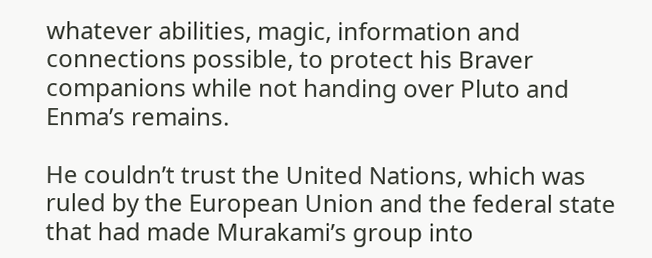whatever abilities, magic, information and connections possible, to protect his Braver companions while not handing over Pluto and Enma’s remains.

He couldn’t trust the United Nations, which was ruled by the European Union and the federal state that had made Murakami’s group into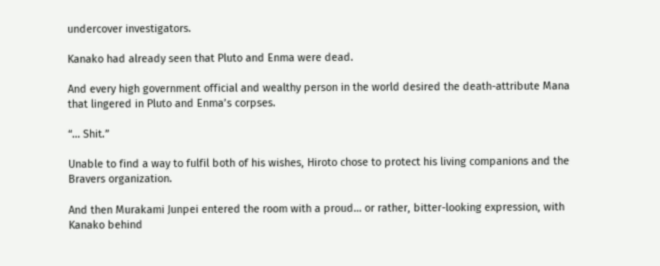undercover investigators.

Kanako had already seen that Pluto and Enma were dead.

And every high government official and wealthy person in the world desired the death-attribute Mana that lingered in Pluto and Enma’s corpses.

“… Shit.”

Unable to find a way to fulfil both of his wishes, Hiroto chose to protect his living companions and the Bravers organization.

And then Murakami Junpei entered the room with a proud… or rather, bitter-looking expression, with Kanako behind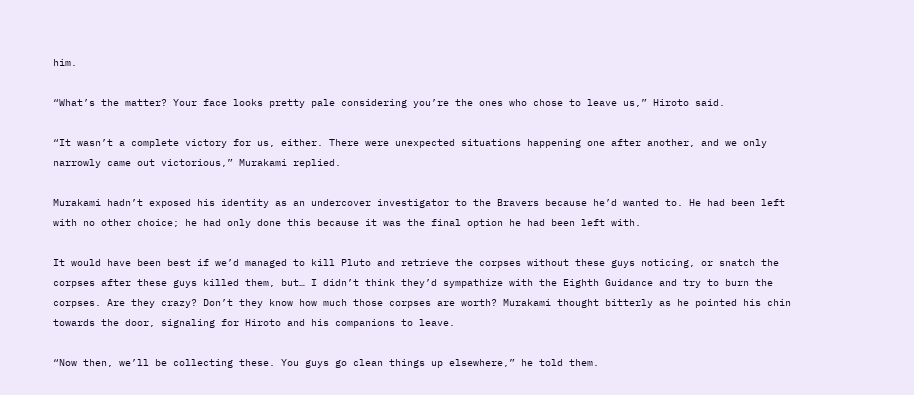him.

“What’s the matter? Your face looks pretty pale considering you’re the ones who chose to leave us,” Hiroto said.

“It wasn’t a complete victory for us, either. There were unexpected situations happening one after another, and we only narrowly came out victorious,” Murakami replied.

Murakami hadn’t exposed his identity as an undercover investigator to the Bravers because he’d wanted to. He had been left with no other choice; he had only done this because it was the final option he had been left with.

It would have been best if we’d managed to kill Pluto and retrieve the corpses without these guys noticing, or snatch the corpses after these guys killed them, but… I didn’t think they’d sympathize with the Eighth Guidance and try to burn the corpses. Are they crazy? Don’t they know how much those corpses are worth? Murakami thought bitterly as he pointed his chin towards the door, signaling for Hiroto and his companions to leave.

“Now then, we’ll be collecting these. You guys go clean things up elsewhere,” he told them.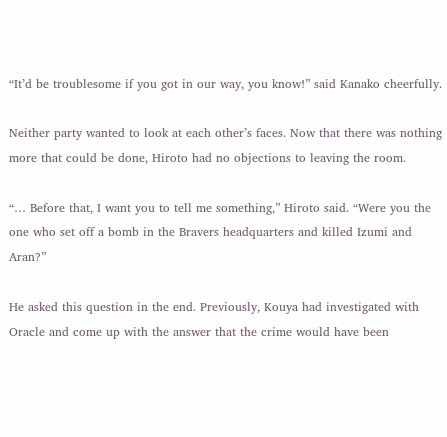“It’d be troublesome if you got in our way, you know!” said Kanako cheerfully.

Neither party wanted to look at each other’s faces. Now that there was nothing more that could be done, Hiroto had no objections to leaving the room.

“… Before that, I want you to tell me something,” Hiroto said. “Were you the one who set off a bomb in the Bravers headquarters and killed Izumi and Aran?”

He asked this question in the end. Previously, Kouya had investigated with Oracle and come up with the answer that the crime would have been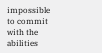impossible to commit with the abilities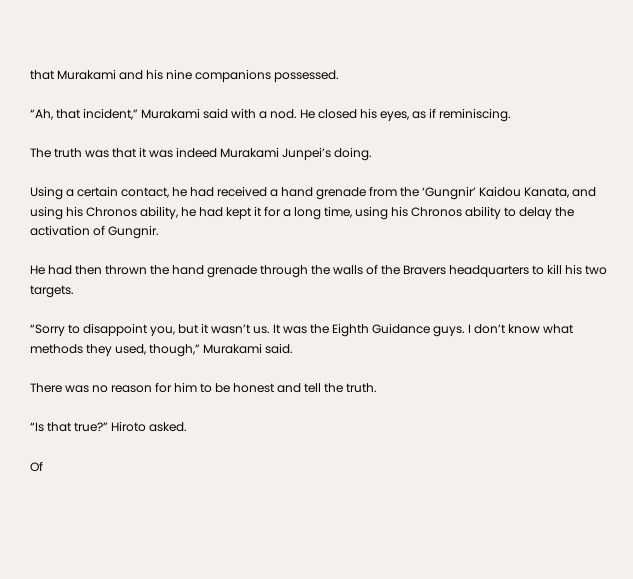that Murakami and his nine companions possessed.

“Ah, that incident,” Murakami said with a nod. He closed his eyes, as if reminiscing.

The truth was that it was indeed Murakami Junpei’s doing.

Using a certain contact, he had received a hand grenade from the ‘Gungnir’ Kaidou Kanata, and using his Chronos ability, he had kept it for a long time, using his Chronos ability to delay the activation of Gungnir.

He had then thrown the hand grenade through the walls of the Bravers headquarters to kill his two targets.

“Sorry to disappoint you, but it wasn’t us. It was the Eighth Guidance guys. I don’t know what methods they used, though,” Murakami said.

There was no reason for him to be honest and tell the truth.

“Is that true?” Hiroto asked.

Of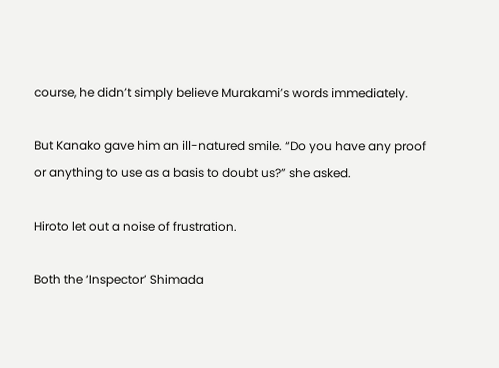course, he didn’t simply believe Murakami’s words immediately.

But Kanako gave him an ill-natured smile. “Do you have any proof or anything to use as a basis to doubt us?” she asked.

Hiroto let out a noise of frustration.

Both the ‘Inspector’ Shimada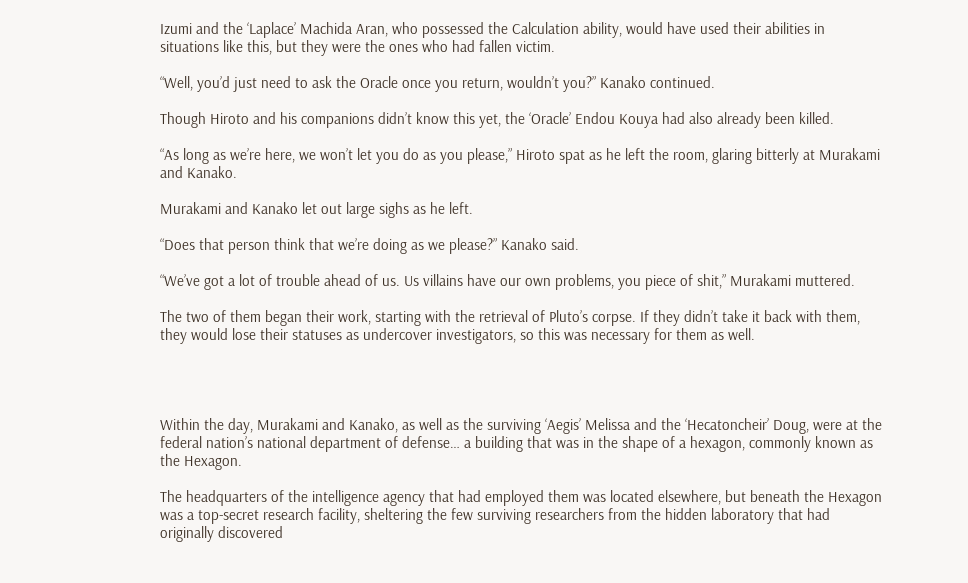Izumi and the ‘Laplace’ Machida Aran, who possessed the Calculation ability, would have used their abilities in situations like this, but they were the ones who had fallen victim.

“Well, you’d just need to ask the Oracle once you return, wouldn’t you?” Kanako continued.

Though Hiroto and his companions didn’t know this yet, the ‘Oracle’ Endou Kouya had also already been killed.

“As long as we’re here, we won’t let you do as you please,” Hiroto spat as he left the room, glaring bitterly at Murakami and Kanako.

Murakami and Kanako let out large sighs as he left.

“Does that person think that we’re doing as we please?” Kanako said.

“We’ve got a lot of trouble ahead of us. Us villains have our own problems, you piece of shit,” Murakami muttered.

The two of them began their work, starting with the retrieval of Pluto’s corpse. If they didn’t take it back with them, they would lose their statuses as undercover investigators, so this was necessary for them as well.




Within the day, Murakami and Kanako, as well as the surviving ‘Aegis’ Melissa and the ‘Hecatoncheir’ Doug, were at the federal nation’s national department of defense… a building that was in the shape of a hexagon, commonly known as the Hexagon.

The headquarters of the intelligence agency that had employed them was located elsewhere, but beneath the Hexagon was a top-secret research facility, sheltering the few surviving researchers from the hidden laboratory that had originally discovered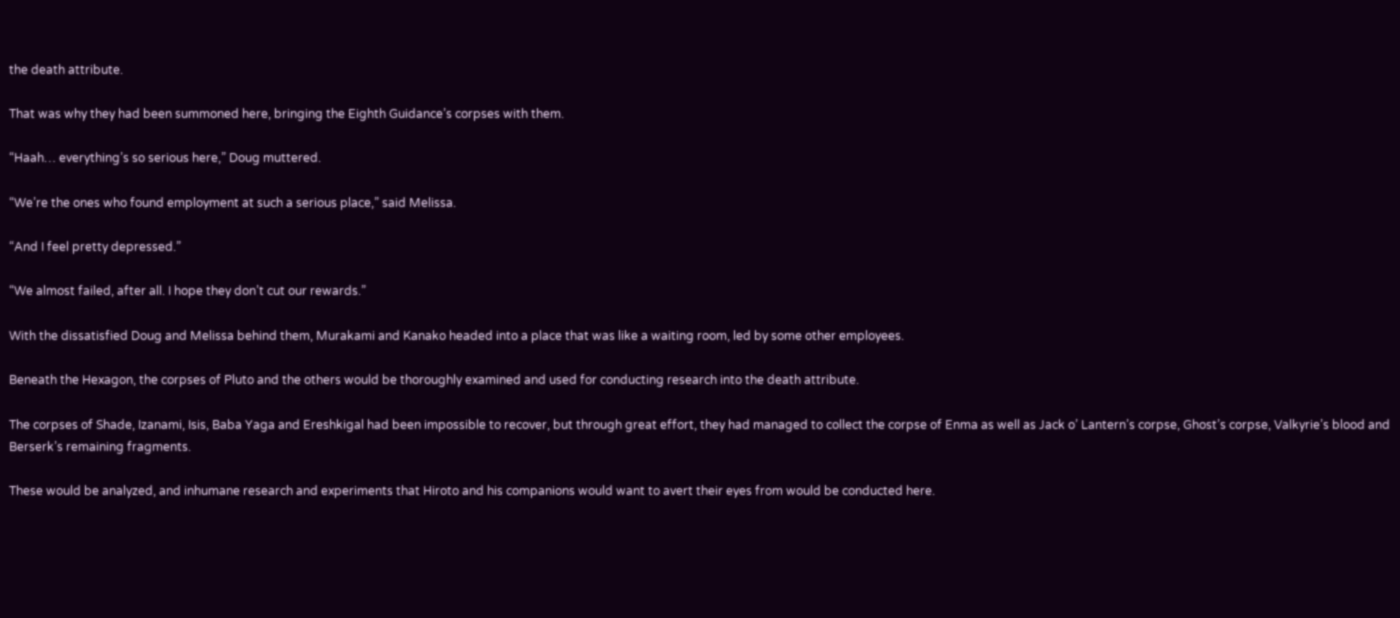the death attribute.

That was why they had been summoned here, bringing the Eighth Guidance’s corpses with them.

“Haah… everything’s so serious here,” Doug muttered.

“We’re the ones who found employment at such a serious place,” said Melissa.

“And I feel pretty depressed.”

“We almost failed, after all. I hope they don’t cut our rewards.”

With the dissatisfied Doug and Melissa behind them, Murakami and Kanako headed into a place that was like a waiting room, led by some other employees.

Beneath the Hexagon, the corpses of Pluto and the others would be thoroughly examined and used for conducting research into the death attribute.

The corpses of Shade, Izanami, Isis, Baba Yaga and Ereshkigal had been impossible to recover, but through great effort, they had managed to collect the corpse of Enma as well as Jack o’ Lantern’s corpse, Ghost’s corpse, Valkyrie’s blood and Berserk’s remaining fragments.

These would be analyzed, and inhumane research and experiments that Hiroto and his companions would want to avert their eyes from would be conducted here.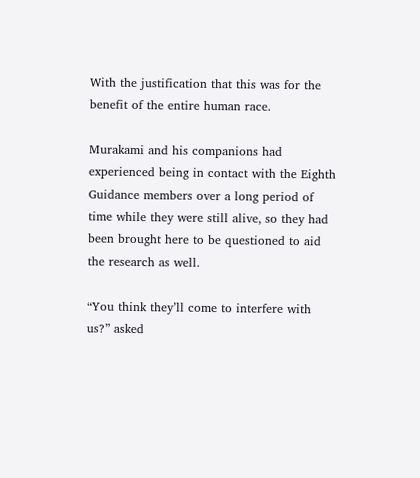With the justification that this was for the benefit of the entire human race.

Murakami and his companions had experienced being in contact with the Eighth Guidance members over a long period of time while they were still alive, so they had been brought here to be questioned to aid the research as well.

“You think they’ll come to interfere with us?” asked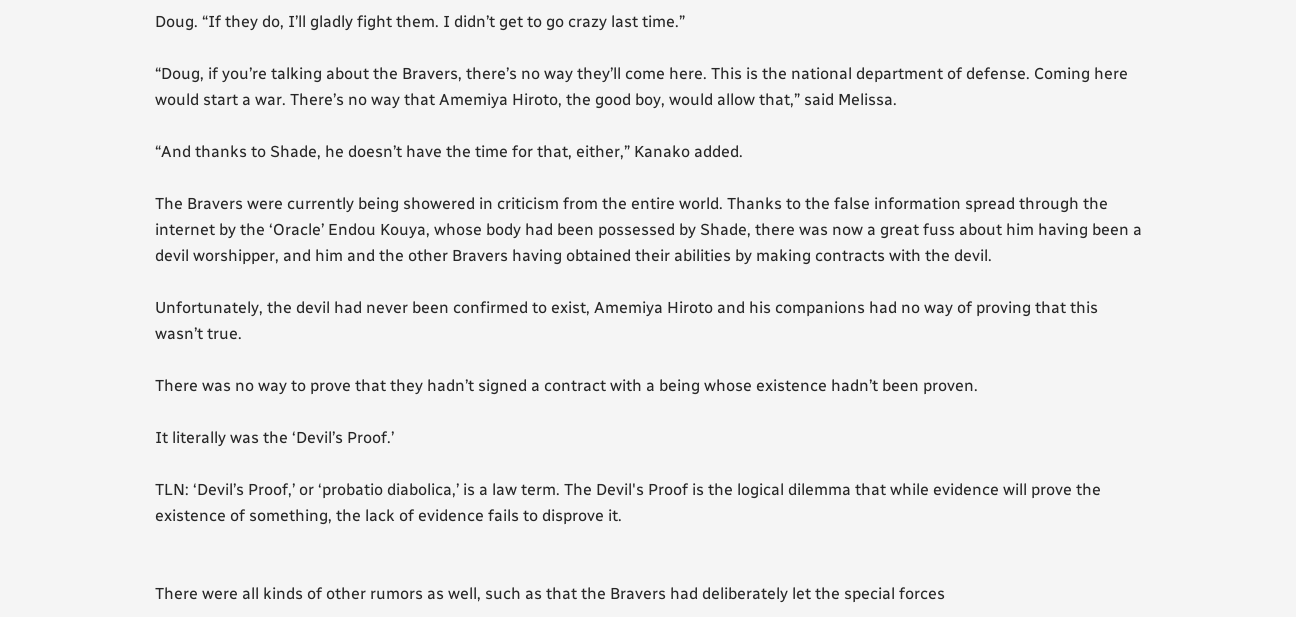Doug. “If they do, I’ll gladly fight them. I didn’t get to go crazy last time.”

“Doug, if you’re talking about the Bravers, there’s no way they’ll come here. This is the national department of defense. Coming here would start a war. There’s no way that Amemiya Hiroto, the good boy, would allow that,” said Melissa.

“And thanks to Shade, he doesn’t have the time for that, either,” Kanako added.

The Bravers were currently being showered in criticism from the entire world. Thanks to the false information spread through the internet by the ‘Oracle’ Endou Kouya, whose body had been possessed by Shade, there was now a great fuss about him having been a devil worshipper, and him and the other Bravers having obtained their abilities by making contracts with the devil.

Unfortunately, the devil had never been confirmed to exist, Amemiya Hiroto and his companions had no way of proving that this wasn’t true.

There was no way to prove that they hadn’t signed a contract with a being whose existence hadn’t been proven.

It literally was the ‘Devil’s Proof.’

TLN: ‘Devil’s Proof,’ or ‘probatio diabolica,’ is a law term. The Devil's Proof is the logical dilemma that while evidence will prove the existence of something, the lack of evidence fails to disprove it.


There were all kinds of other rumors as well, such as that the Bravers had deliberately let the special forces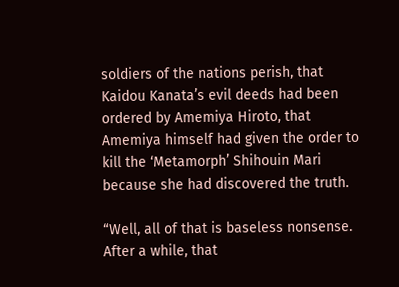soldiers of the nations perish, that Kaidou Kanata’s evil deeds had been ordered by Amemiya Hiroto, that Amemiya himself had given the order to kill the ‘Metamorph’ Shihouin Mari because she had discovered the truth.

“Well, all of that is baseless nonsense. After a while, that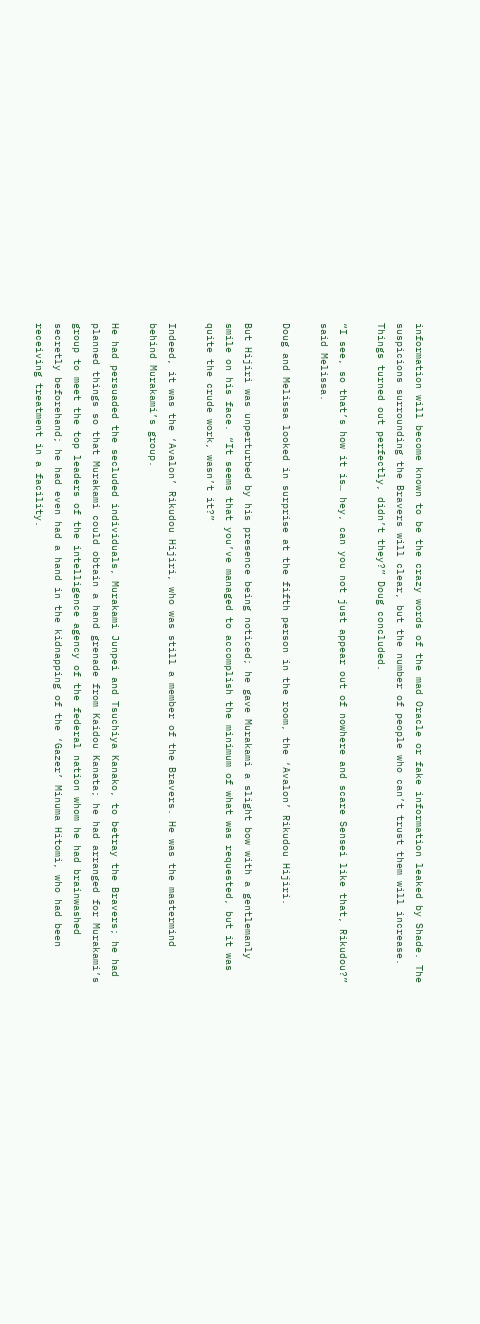information will become known to be the crazy words of the mad Oracle or fake information leaked by Shade. The suspicions surrounding the Bravers will clear, but the number of people who can’t trust them will increase. Things turned out perfectly, didn’t they?” Doug concluded.

“I see, so that’s how it is… hey, can you not just appear out of nowhere and scare Sensei like that, Rikudou?” said Melissa.

Doug and Melissa looked in surprise at the fifth person in the room, the ‘Avalon’ Rikudou Hijiri.

But Hijiri was unperturbed by his presence being noticed; he gave Murakami a slight bow with a gentlemanly smile on his face. “It seems that you’ve managed to accomplish the minimum of what was requested, but it was quite the crude work, wasn’t it?”

Indeed, it was the ‘Avalon’ Rikudou Hijiri, who was still a member of the Bravers. He was the mastermind behind Murakami’s group.

He had persuaded the secluded individuals, Murakami Junpei and Tsuchiya Kanako, to betray the Bravers; he had planned things so that Murakami could obtain a hand grenade from Kaidou Kanata; he had arranged for Murakami’s group to meet the top leaders of the intelligence agency of the federal nation whom he had brainwashed secretly beforehand; he had even had a hand in the kidnapping of the ‘Gazer’ Minuma Hitomi, who had been receiving treatment in a facility.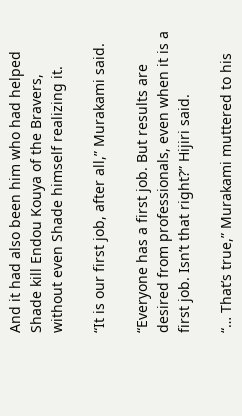And it had also been him who had helped Shade kill Endou Kouya of the Bravers, without even Shade himself realizing it.

“It is our first job, after all,” Murakami said.

“Everyone has a first job. But results are desired from professionals, even when it is a first job. Isn’t that right?” Hijiri said.

“… That’s true,” Murakami muttered to his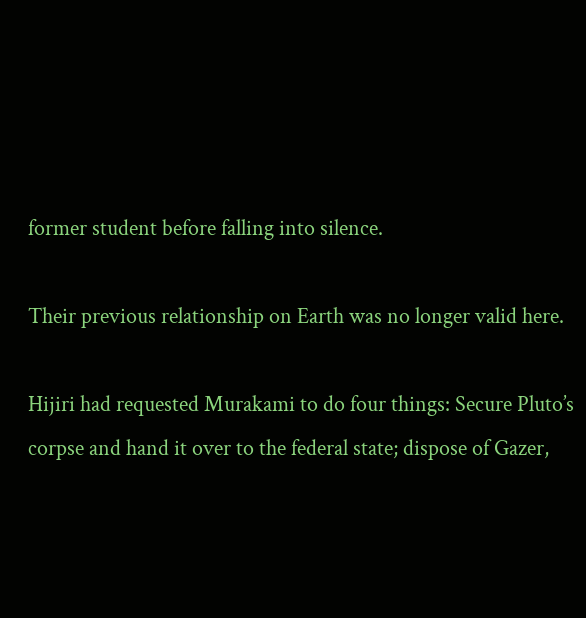former student before falling into silence.

Their previous relationship on Earth was no longer valid here.

Hijiri had requested Murakami to do four things: Secure Pluto’s corpse and hand it over to the federal state; dispose of Gazer,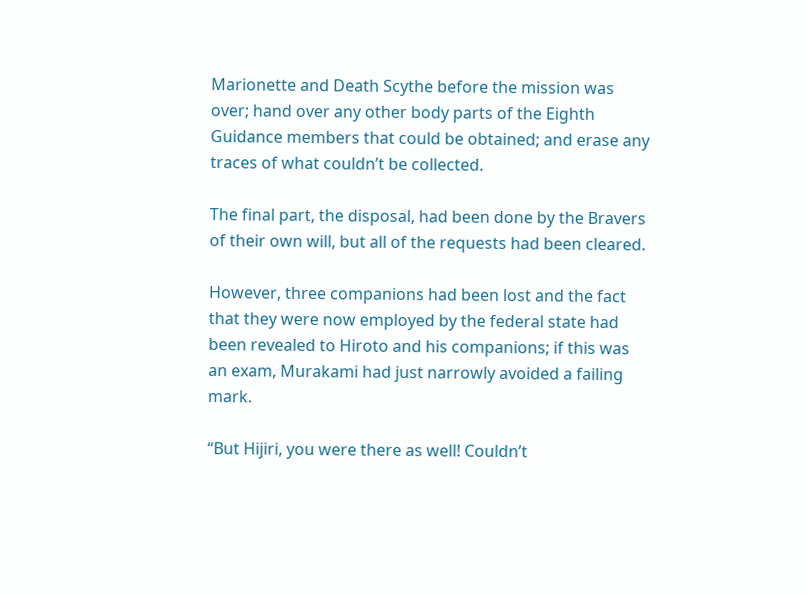Marionette and Death Scythe before the mission was over; hand over any other body parts of the Eighth Guidance members that could be obtained; and erase any traces of what couldn’t be collected.

The final part, the disposal, had been done by the Bravers of their own will, but all of the requests had been cleared.

However, three companions had been lost and the fact that they were now employed by the federal state had been revealed to Hiroto and his companions; if this was an exam, Murakami had just narrowly avoided a failing mark.

“But Hijiri, you were there as well! Couldn’t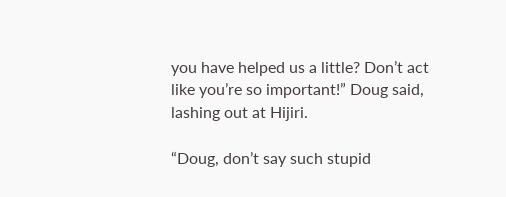you have helped us a little? Don’t act like you’re so important!” Doug said, lashing out at Hijiri.

“Doug, don’t say such stupid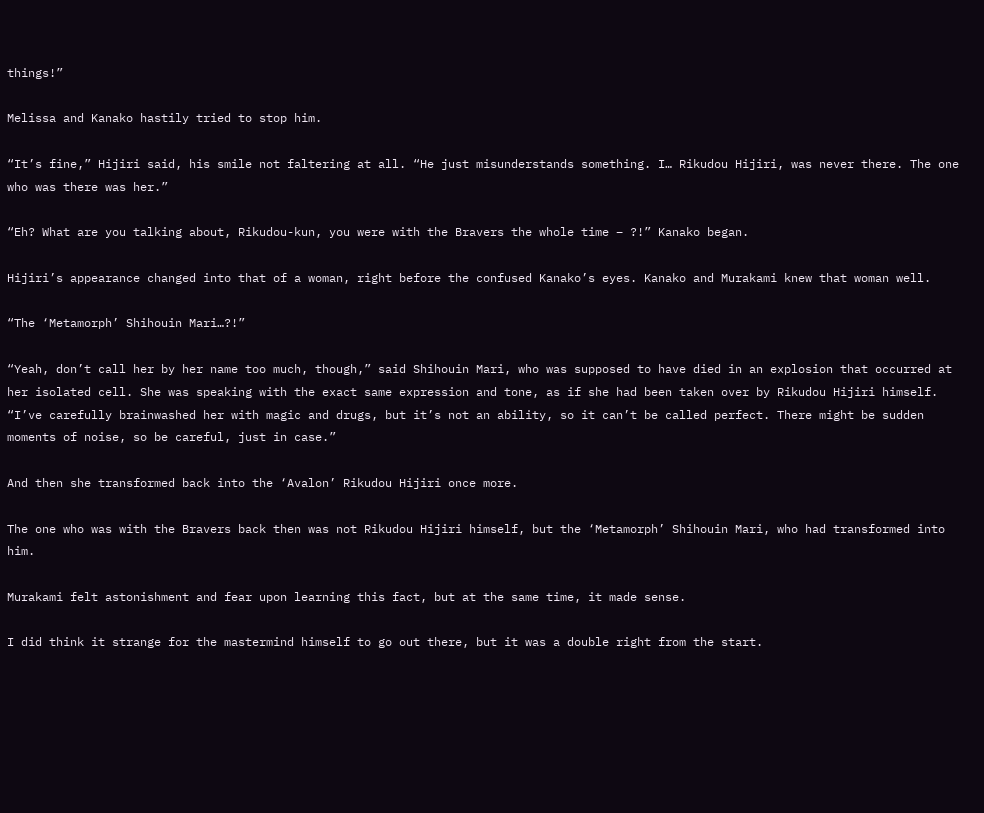things!”

Melissa and Kanako hastily tried to stop him.

“It’s fine,” Hijiri said, his smile not faltering at all. “He just misunderstands something. I… Rikudou Hijiri, was never there. The one who was there was her.”

“Eh? What are you talking about, Rikudou-kun, you were with the Bravers the whole time – ?!” Kanako began.

Hijiri’s appearance changed into that of a woman, right before the confused Kanako’s eyes. Kanako and Murakami knew that woman well.

“The ‘Metamorph’ Shihouin Mari…?!”

“Yeah, don’t call her by her name too much, though,” said Shihouin Mari, who was supposed to have died in an explosion that occurred at her isolated cell. She was speaking with the exact same expression and tone, as if she had been taken over by Rikudou Hijiri himself. “I’ve carefully brainwashed her with magic and drugs, but it’s not an ability, so it can’t be called perfect. There might be sudden moments of noise, so be careful, just in case.”

And then she transformed back into the ‘Avalon’ Rikudou Hijiri once more.

The one who was with the Bravers back then was not Rikudou Hijiri himself, but the ‘Metamorph’ Shihouin Mari, who had transformed into him.

Murakami felt astonishment and fear upon learning this fact, but at the same time, it made sense.

I did think it strange for the mastermind himself to go out there, but it was a double right from the start.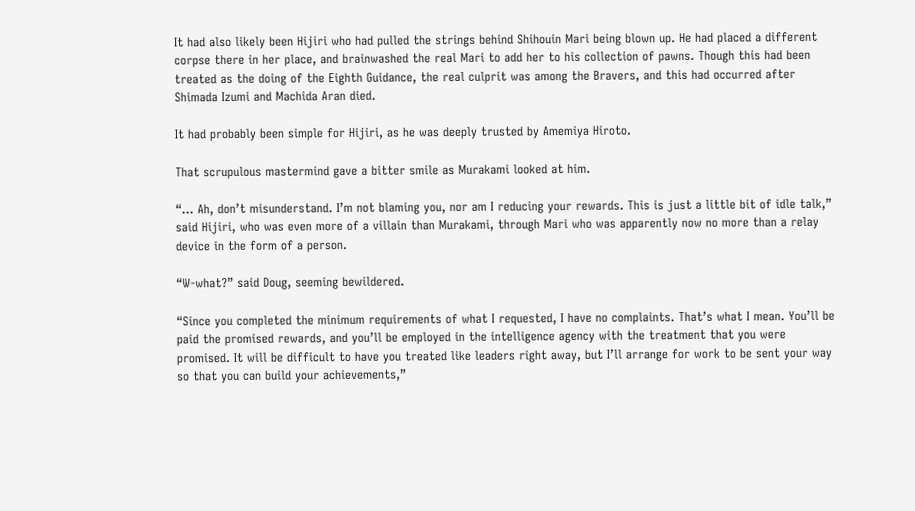It had also likely been Hijiri who had pulled the strings behind Shihouin Mari being blown up. He had placed a different corpse there in her place, and brainwashed the real Mari to add her to his collection of pawns. Though this had been treated as the doing of the Eighth Guidance, the real culprit was among the Bravers, and this had occurred after Shimada Izumi and Machida Aran died.

It had probably been simple for Hijiri, as he was deeply trusted by Amemiya Hiroto.

That scrupulous mastermind gave a bitter smile as Murakami looked at him.

“… Ah, don’t misunderstand. I’m not blaming you, nor am I reducing your rewards. This is just a little bit of idle talk,” said Hijiri, who was even more of a villain than Murakami, through Mari who was apparently now no more than a relay device in the form of a person.

“W-what?” said Doug, seeming bewildered.

“Since you completed the minimum requirements of what I requested, I have no complaints. That’s what I mean. You’ll be paid the promised rewards, and you’ll be employed in the intelligence agency with the treatment that you were promised. It will be difficult to have you treated like leaders right away, but I’ll arrange for work to be sent your way so that you can build your achievements,”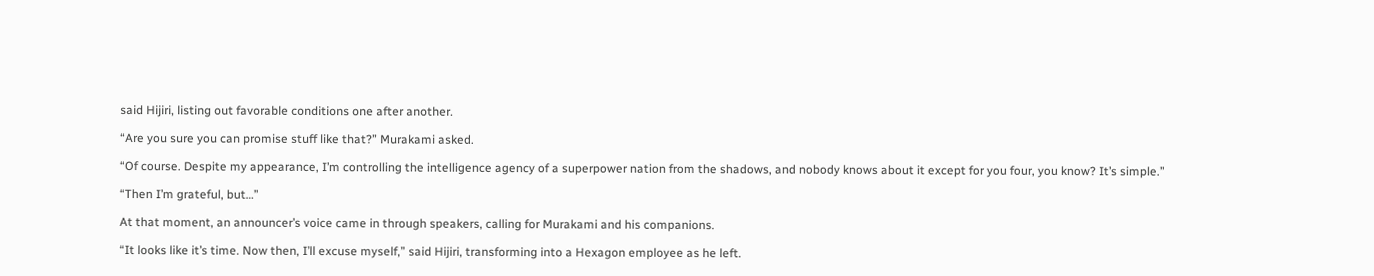said Hijiri, listing out favorable conditions one after another.

“Are you sure you can promise stuff like that?” Murakami asked.

“Of course. Despite my appearance, I’m controlling the intelligence agency of a superpower nation from the shadows, and nobody knows about it except for you four, you know? It’s simple.”

“Then I’m grateful, but…”

At that moment, an announcer’s voice came in through speakers, calling for Murakami and his companions.

“It looks like it’s time. Now then, I’ll excuse myself,” said Hijiri, transforming into a Hexagon employee as he left.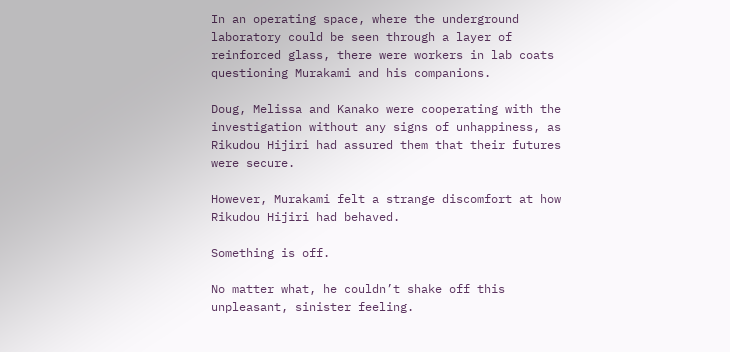In an operating space, where the underground laboratory could be seen through a layer of reinforced glass, there were workers in lab coats questioning Murakami and his companions.

Doug, Melissa and Kanako were cooperating with the investigation without any signs of unhappiness, as Rikudou Hijiri had assured them that their futures were secure.

However, Murakami felt a strange discomfort at how Rikudou Hijiri had behaved.

Something is off.

No matter what, he couldn’t shake off this unpleasant, sinister feeling.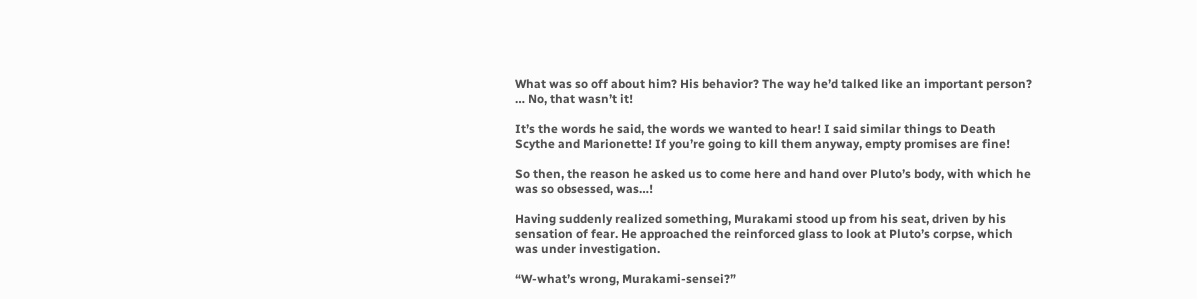What was so off about him? His behavior? The way he’d talked like an important person? … No, that wasn’t it!

It’s the words he said, the words we wanted to hear! I said similar things to Death Scythe and Marionette! If you’re going to kill them anyway, empty promises are fine!

So then, the reason he asked us to come here and hand over Pluto’s body, with which he was so obsessed, was…!

Having suddenly realized something, Murakami stood up from his seat, driven by his sensation of fear. He approached the reinforced glass to look at Pluto’s corpse, which was under investigation.

“W-what’s wrong, Murakami-sensei?”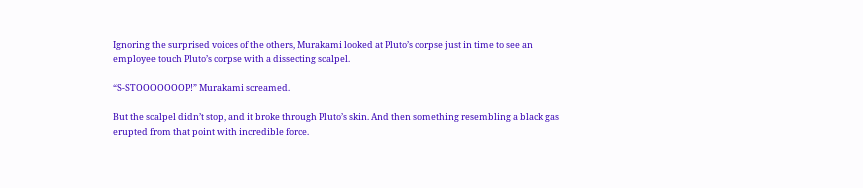Ignoring the surprised voices of the others, Murakami looked at Pluto’s corpse just in time to see an employee touch Pluto’s corpse with a dissecting scalpel.

“S-STOOOOOOOP!” Murakami screamed.

But the scalpel didn’t stop, and it broke through Pluto’s skin. And then something resembling a black gas erupted from that point with incredible force.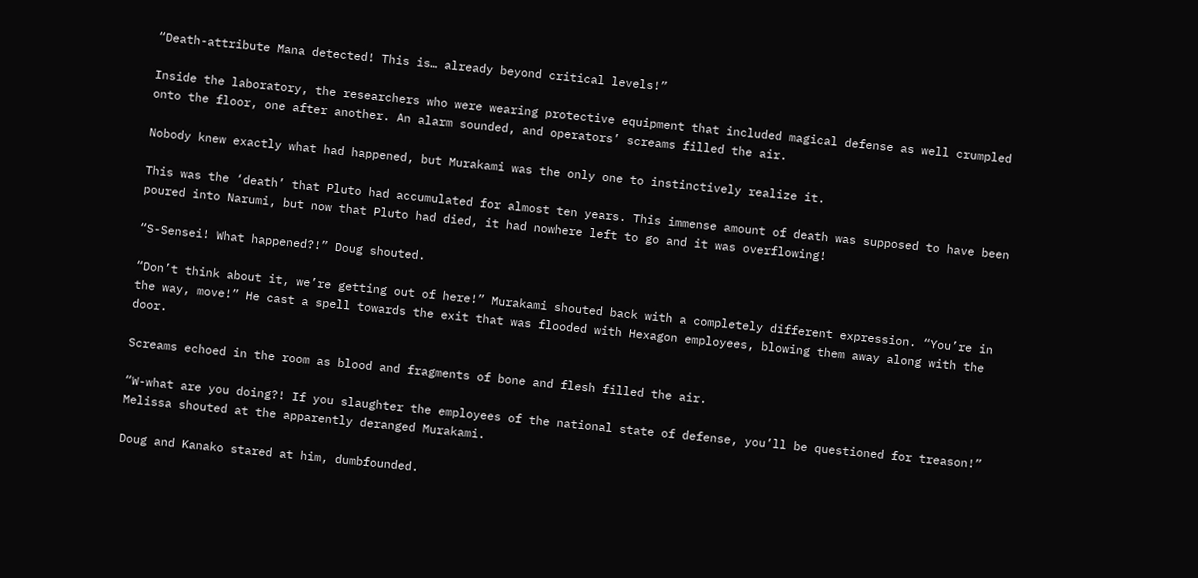“Death-attribute Mana detected! This is… already beyond critical levels!”

Inside the laboratory, the researchers who were wearing protective equipment that included magical defense as well crumpled onto the floor, one after another. An alarm sounded, and operators’ screams filled the air.

Nobody knew exactly what had happened, but Murakami was the only one to instinctively realize it.

This was the ‘death’ that Pluto had accumulated for almost ten years. This immense amount of death was supposed to have been poured into Narumi, but now that Pluto had died, it had nowhere left to go and it was overflowing!

“S-Sensei! What happened?!” Doug shouted.

“Don’t think about it, we’re getting out of here!” Murakami shouted back with a completely different expression. “You’re in the way, move!” He cast a spell towards the exit that was flooded with Hexagon employees, blowing them away along with the door.

Screams echoed in the room as blood and fragments of bone and flesh filled the air.

“W-what are you doing?! If you slaughter the employees of the national state of defense, you’ll be questioned for treason!” Melissa shouted at the apparently deranged Murakami.

Doug and Kanako stared at him, dumbfounded.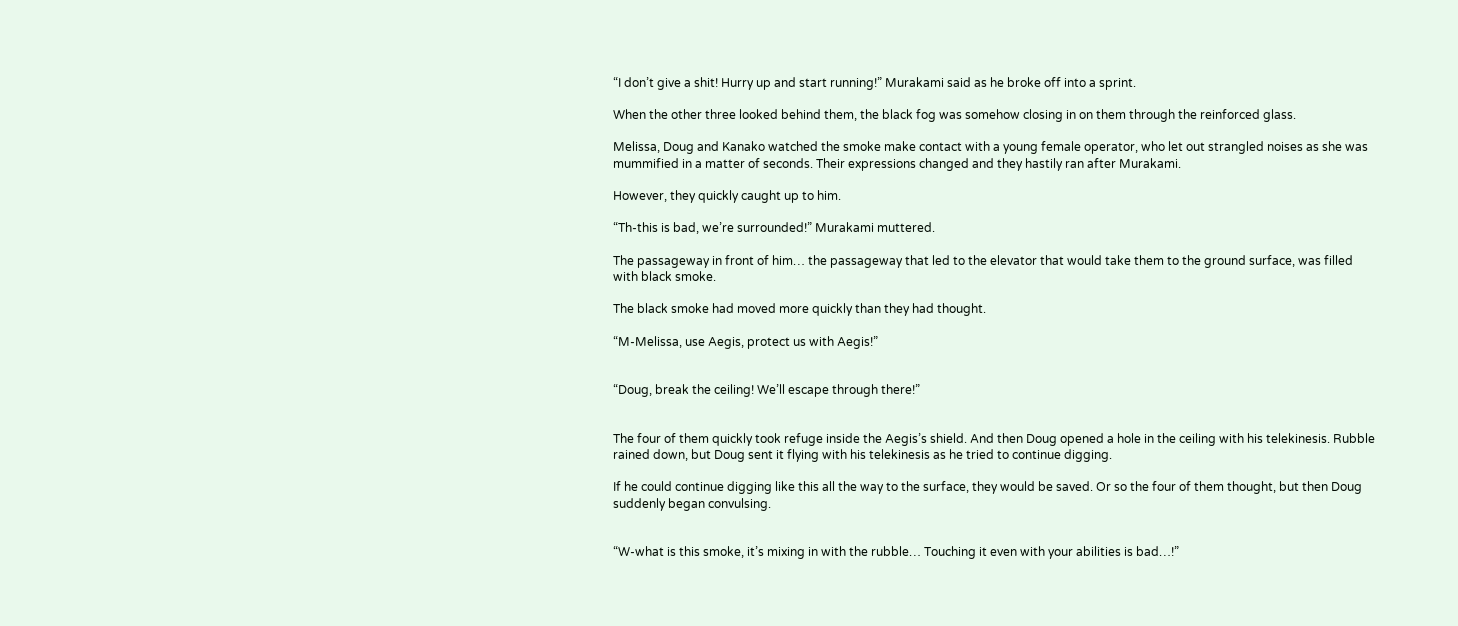“I don’t give a shit! Hurry up and start running!” Murakami said as he broke off into a sprint.

When the other three looked behind them, the black fog was somehow closing in on them through the reinforced glass.

Melissa, Doug and Kanako watched the smoke make contact with a young female operator, who let out strangled noises as she was mummified in a matter of seconds. Their expressions changed and they hastily ran after Murakami.

However, they quickly caught up to him.

“Th-this is bad, we’re surrounded!” Murakami muttered.

The passageway in front of him… the passageway that led to the elevator that would take them to the ground surface, was filled with black smoke.

The black smoke had moved more quickly than they had thought.

“M-Melissa, use Aegis, protect us with Aegis!”


“Doug, break the ceiling! We’ll escape through there!”


The four of them quickly took refuge inside the Aegis’s shield. And then Doug opened a hole in the ceiling with his telekinesis. Rubble rained down, but Doug sent it flying with his telekinesis as he tried to continue digging.

If he could continue digging like this all the way to the surface, they would be saved. Or so the four of them thought, but then Doug suddenly began convulsing.


“W-what is this smoke, it’s mixing in with the rubble… Touching it even with your abilities is bad…!”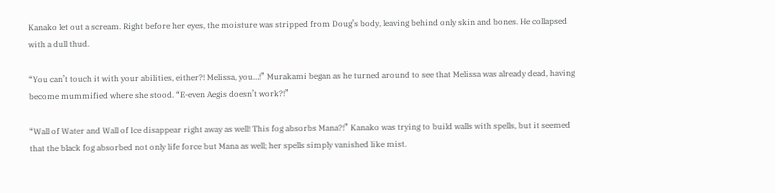Kanako let out a scream. Right before her eyes, the moisture was stripped from Doug’s body, leaving behind only skin and bones. He collapsed with a dull thud.

“You can’t touch it with your abilities, either?! Melissa, you…!” Murakami began as he turned around to see that Melissa was already dead, having become mummified where she stood. “E-even Aegis doesn’t work?!”

“Wall of Water and Wall of Ice disappear right away as well! This fog absorbs Mana?!” Kanako was trying to build walls with spells, but it seemed that the black fog absorbed not only life force but Mana as well; her spells simply vanished like mist.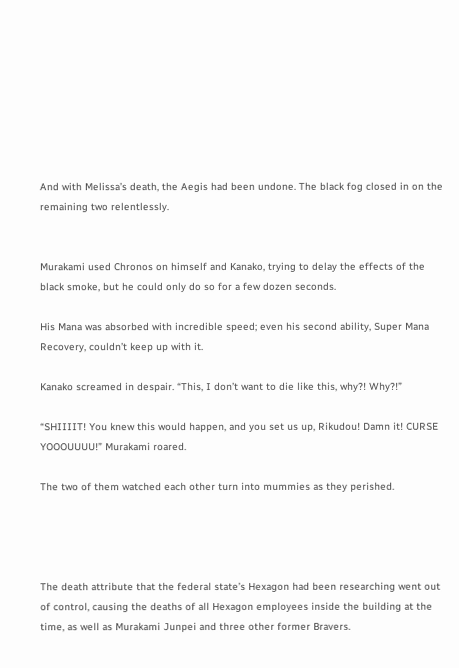And with Melissa’s death, the Aegis had been undone. The black fog closed in on the remaining two relentlessly.


Murakami used Chronos on himself and Kanako, trying to delay the effects of the black smoke, but he could only do so for a few dozen seconds.

His Mana was absorbed with incredible speed; even his second ability, Super Mana Recovery, couldn’t keep up with it.

Kanako screamed in despair. “This, I don’t want to die like this, why?! Why?!”

“SHIIIIT! You knew this would happen, and you set us up, Rikudou! Damn it! CURSE YOOOUUUU!” Murakami roared.

The two of them watched each other turn into mummies as they perished.




The death attribute that the federal state’s Hexagon had been researching went out of control, causing the deaths of all Hexagon employees inside the building at the time, as well as Murakami Junpei and three other former Bravers.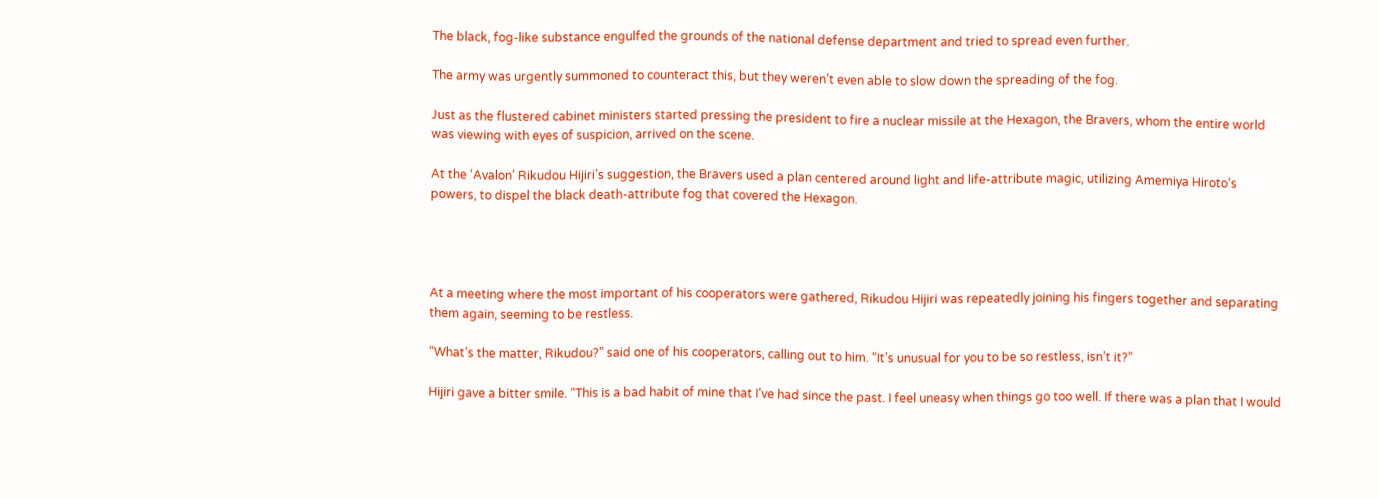The black, fog-like substance engulfed the grounds of the national defense department and tried to spread even further.

The army was urgently summoned to counteract this, but they weren’t even able to slow down the spreading of the fog.

Just as the flustered cabinet ministers started pressing the president to fire a nuclear missile at the Hexagon, the Bravers, whom the entire world was viewing with eyes of suspicion, arrived on the scene.

At the ‘Avalon’ Rikudou Hijiri’s suggestion, the Bravers used a plan centered around light and life-attribute magic, utilizing Amemiya Hiroto’s powers, to dispel the black death-attribute fog that covered the Hexagon.




At a meeting where the most important of his cooperators were gathered, Rikudou Hijiri was repeatedly joining his fingers together and separating them again, seeming to be restless.

“What’s the matter, Rikudou?” said one of his cooperators, calling out to him. “It’s unusual for you to be so restless, isn’t it?”

Hijiri gave a bitter smile. “This is a bad habit of mine that I’ve had since the past. I feel uneasy when things go too well. If there was a plan that I would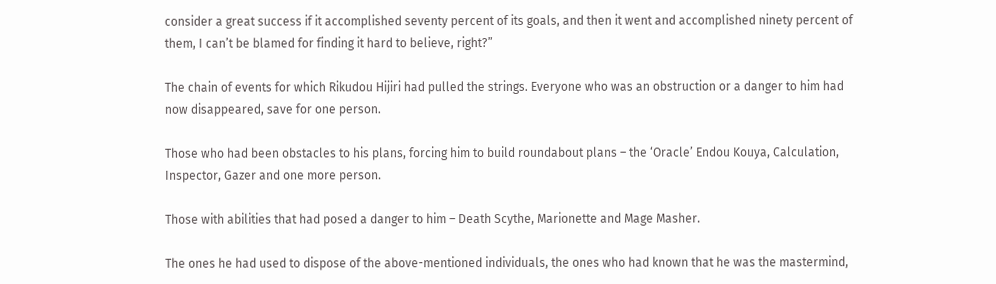consider a great success if it accomplished seventy percent of its goals, and then it went and accomplished ninety percent of them, I can’t be blamed for finding it hard to believe, right?”

The chain of events for which Rikudou Hijiri had pulled the strings. Everyone who was an obstruction or a danger to him had now disappeared, save for one person.

Those who had been obstacles to his plans, forcing him to build roundabout plans – the ‘Oracle’ Endou Kouya, Calculation, Inspector, Gazer and one more person.

Those with abilities that had posed a danger to him – Death Scythe, Marionette and Mage Masher.

The ones he had used to dispose of the above-mentioned individuals, the ones who had known that he was the mastermind,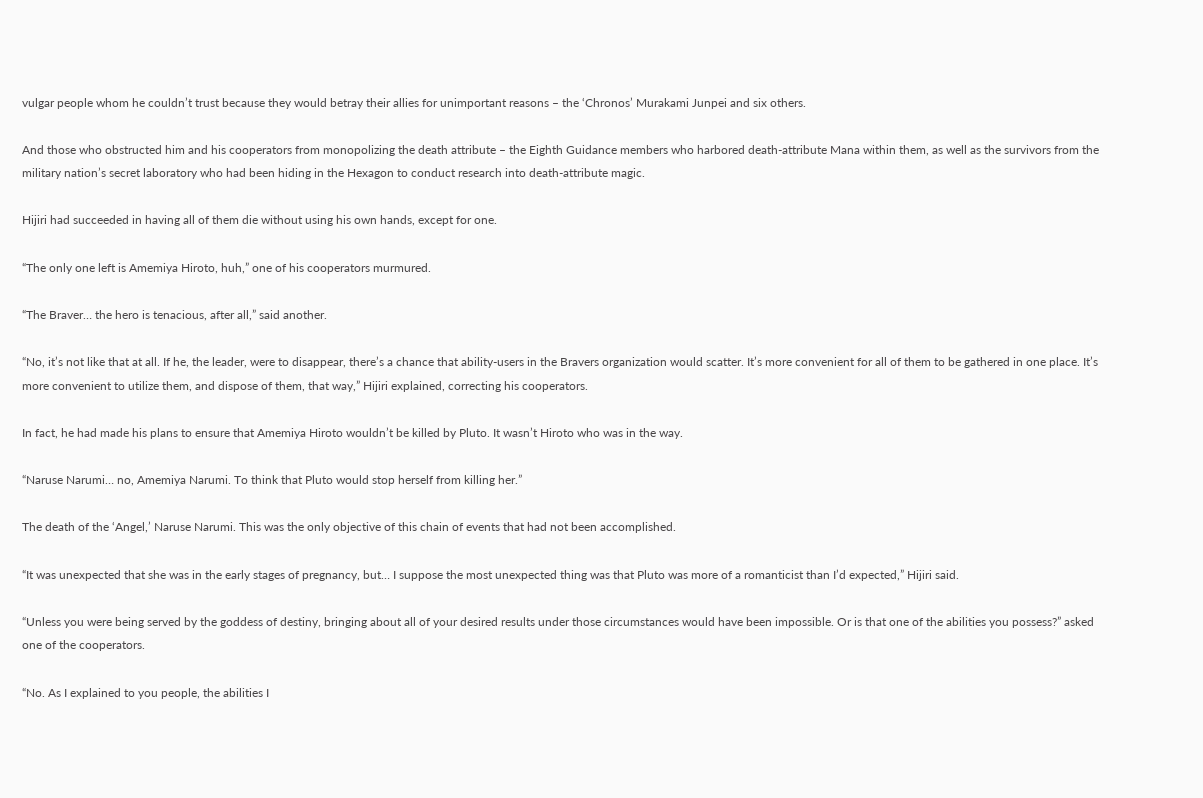vulgar people whom he couldn’t trust because they would betray their allies for unimportant reasons – the ‘Chronos’ Murakami Junpei and six others.

And those who obstructed him and his cooperators from monopolizing the death attribute – the Eighth Guidance members who harbored death-attribute Mana within them, as well as the survivors from the military nation’s secret laboratory who had been hiding in the Hexagon to conduct research into death-attribute magic.

Hijiri had succeeded in having all of them die without using his own hands, except for one.

“The only one left is Amemiya Hiroto, huh,” one of his cooperators murmured.

“The Braver… the hero is tenacious, after all,” said another.

“No, it’s not like that at all. If he, the leader, were to disappear, there’s a chance that ability-users in the Bravers organization would scatter. It’s more convenient for all of them to be gathered in one place. It’s more convenient to utilize them, and dispose of them, that way,” Hijiri explained, correcting his cooperators.

In fact, he had made his plans to ensure that Amemiya Hiroto wouldn’t be killed by Pluto. It wasn’t Hiroto who was in the way.

“Naruse Narumi… no, Amemiya Narumi. To think that Pluto would stop herself from killing her.”

The death of the ‘Angel,’ Naruse Narumi. This was the only objective of this chain of events that had not been accomplished.

“It was unexpected that she was in the early stages of pregnancy, but… I suppose the most unexpected thing was that Pluto was more of a romanticist than I’d expected,” Hijiri said.

“Unless you were being served by the goddess of destiny, bringing about all of your desired results under those circumstances would have been impossible. Or is that one of the abilities you possess?” asked one of the cooperators.

“No. As I explained to you people, the abilities I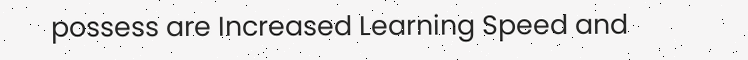possess are Increased Learning Speed and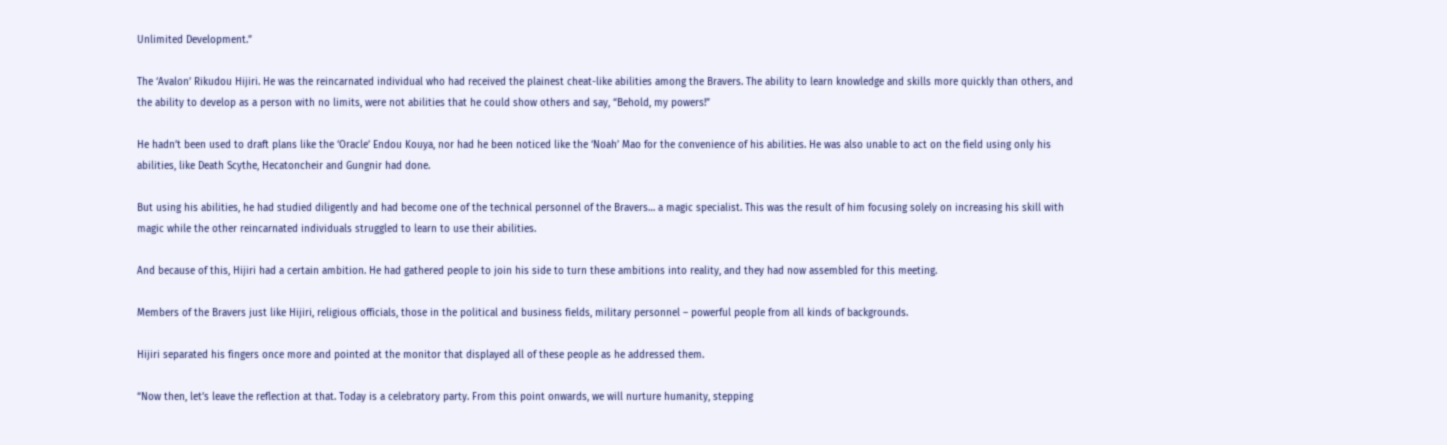Unlimited Development.”

The ‘Avalon’ Rikudou Hijiri. He was the reincarnated individual who had received the plainest cheat-like abilities among the Bravers. The ability to learn knowledge and skills more quickly than others, and the ability to develop as a person with no limits, were not abilities that he could show others and say, “Behold, my powers!”

He hadn’t been used to draft plans like the ‘Oracle’ Endou Kouya, nor had he been noticed like the ‘Noah’ Mao for the convenience of his abilities. He was also unable to act on the field using only his abilities, like Death Scythe, Hecatoncheir and Gungnir had done.

But using his abilities, he had studied diligently and had become one of the technical personnel of the Bravers… a magic specialist. This was the result of him focusing solely on increasing his skill with magic while the other reincarnated individuals struggled to learn to use their abilities.

And because of this, Hijiri had a certain ambition. He had gathered people to join his side to turn these ambitions into reality, and they had now assembled for this meeting.

Members of the Bravers just like Hijiri, religious officials, those in the political and business fields, military personnel – powerful people from all kinds of backgrounds.

Hijiri separated his fingers once more and pointed at the monitor that displayed all of these people as he addressed them.

“Now then, let’s leave the reflection at that. Today is a celebratory party. From this point onwards, we will nurture humanity, stepping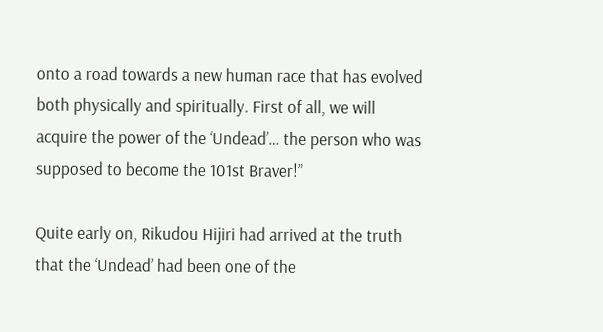onto a road towards a new human race that has evolved both physically and spiritually. First of all, we will acquire the power of the ‘Undead’… the person who was supposed to become the 101st Braver!”

Quite early on, Rikudou Hijiri had arrived at the truth that the ‘Undead’ had been one of the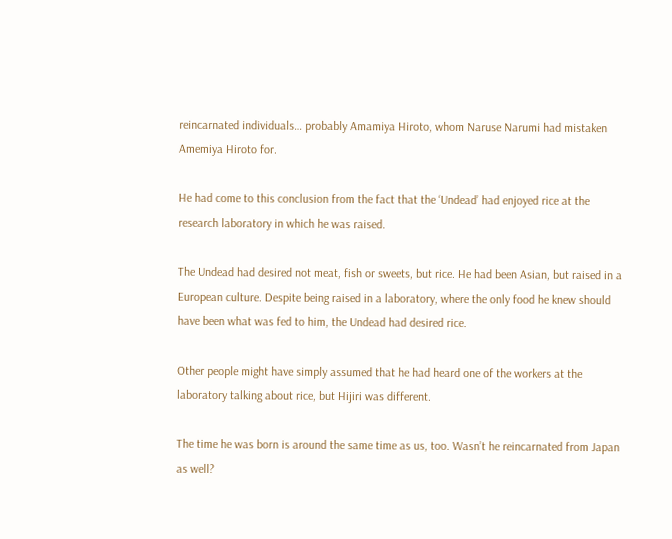reincarnated individuals… probably Amamiya Hiroto, whom Naruse Narumi had mistaken Amemiya Hiroto for.

He had come to this conclusion from the fact that the ‘Undead’ had enjoyed rice at the research laboratory in which he was raised.

The Undead had desired not meat, fish or sweets, but rice. He had been Asian, but raised in a European culture. Despite being raised in a laboratory, where the only food he knew should have been what was fed to him, the Undead had desired rice.

Other people might have simply assumed that he had heard one of the workers at the laboratory talking about rice, but Hijiri was different.

The time he was born is around the same time as us, too. Wasn’t he reincarnated from Japan as well?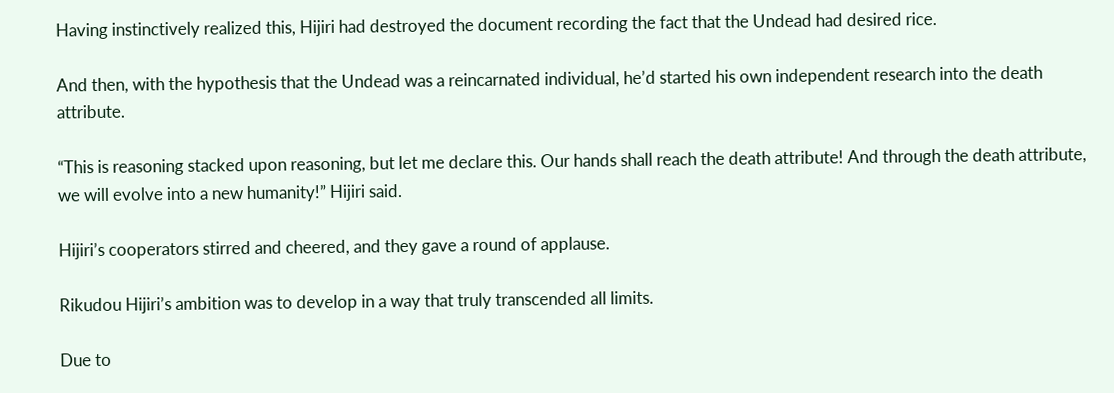Having instinctively realized this, Hijiri had destroyed the document recording the fact that the Undead had desired rice.

And then, with the hypothesis that the Undead was a reincarnated individual, he’d started his own independent research into the death attribute.

“This is reasoning stacked upon reasoning, but let me declare this. Our hands shall reach the death attribute! And through the death attribute, we will evolve into a new humanity!” Hijiri said.

Hijiri’s cooperators stirred and cheered, and they gave a round of applause.

Rikudou Hijiri’s ambition was to develop in a way that truly transcended all limits.

Due to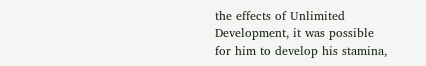the effects of Unlimited Development, it was possible for him to develop his stamina,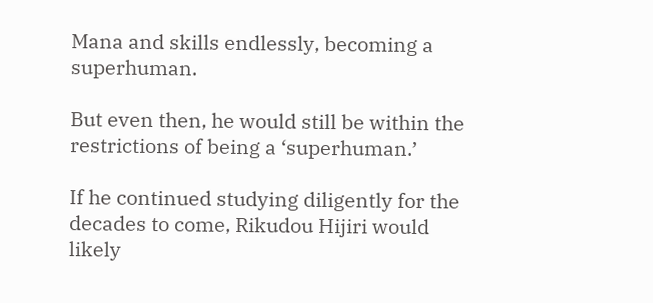Mana and skills endlessly, becoming a superhuman.

But even then, he would still be within the restrictions of being a ‘superhuman.’

If he continued studying diligently for the decades to come, Rikudou Hijiri would likely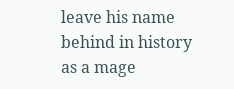leave his name behind in history as a mage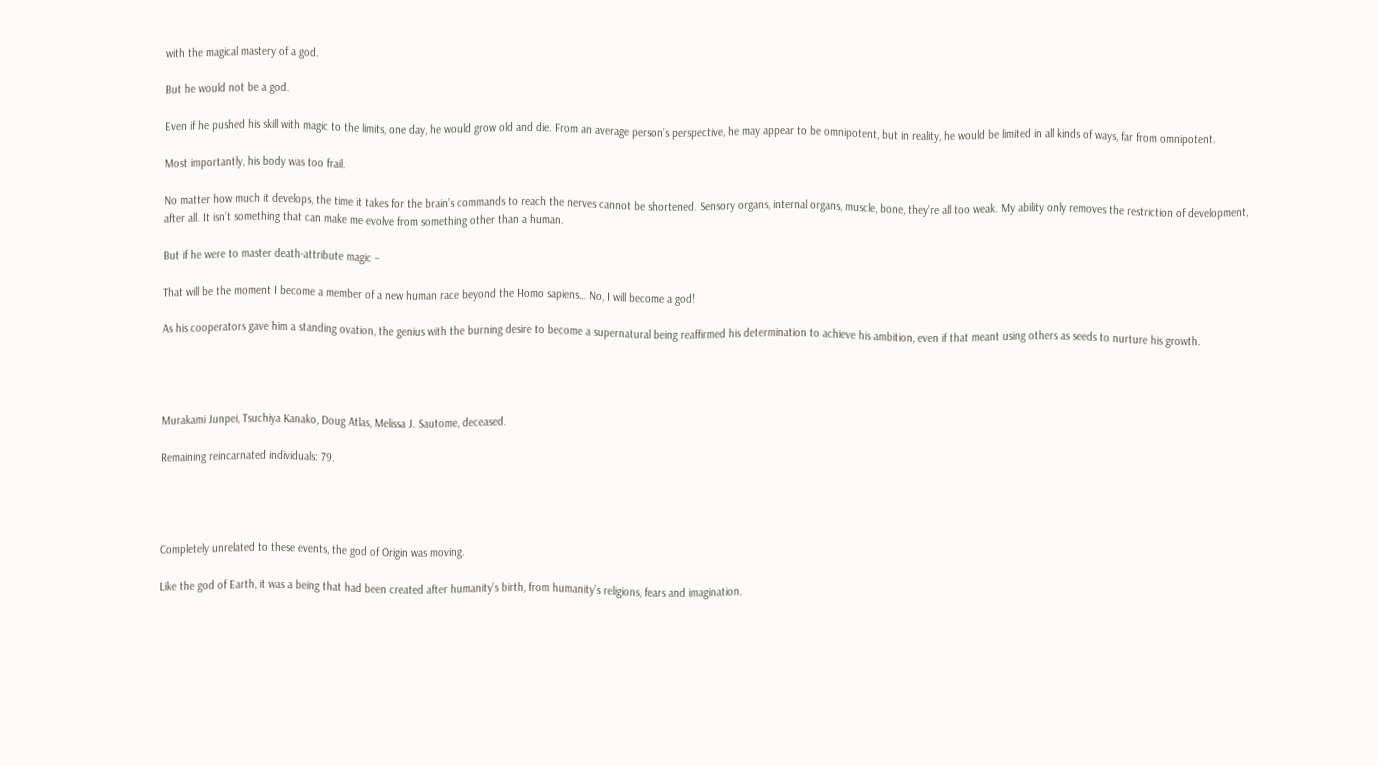with the magical mastery of a god.

But he would not be a god.

Even if he pushed his skill with magic to the limits, one day, he would grow old and die. From an average person’s perspective, he may appear to be omnipotent, but in reality, he would be limited in all kinds of ways, far from omnipotent.

Most importantly, his body was too frail.

No matter how much it develops, the time it takes for the brain’s commands to reach the nerves cannot be shortened. Sensory organs, internal organs, muscle, bone, they’re all too weak. My ability only removes the restriction of development, after all. It isn’t something that can make me evolve from something other than a human.

But if he were to master death-attribute magic –

That will be the moment I become a member of a new human race beyond the Homo sapiens… No, I will become a god!

As his cooperators gave him a standing ovation, the genius with the burning desire to become a supernatural being reaffirmed his determination to achieve his ambition, even if that meant using others as seeds to nurture his growth.




Murakami Junpei, Tsuchiya Kanako, Doug Atlas, Melissa J. Sautome, deceased.

Remaining reincarnated individuals: 79.




Completely unrelated to these events, the god of Origin was moving.

Like the god of Earth, it was a being that had been created after humanity’s birth, from humanity’s religions, fears and imagination.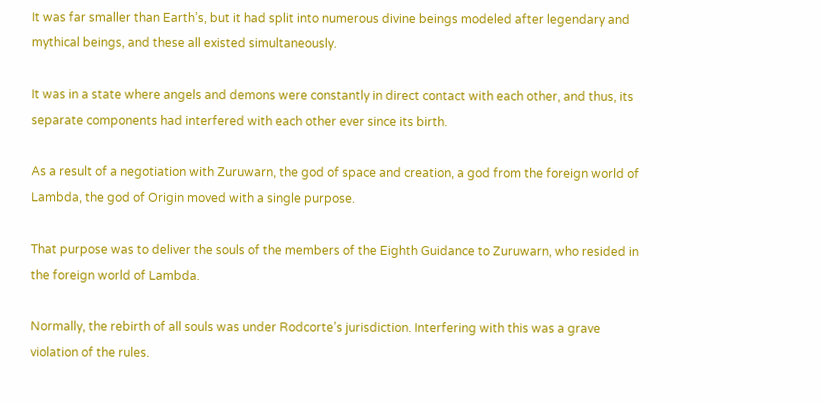It was far smaller than Earth’s, but it had split into numerous divine beings modeled after legendary and mythical beings, and these all existed simultaneously.

It was in a state where angels and demons were constantly in direct contact with each other, and thus, its separate components had interfered with each other ever since its birth.

As a result of a negotiation with Zuruwarn, the god of space and creation, a god from the foreign world of Lambda, the god of Origin moved with a single purpose.

That purpose was to deliver the souls of the members of the Eighth Guidance to Zuruwarn, who resided in the foreign world of Lambda.

Normally, the rebirth of all souls was under Rodcorte’s jurisdiction. Interfering with this was a grave violation of the rules.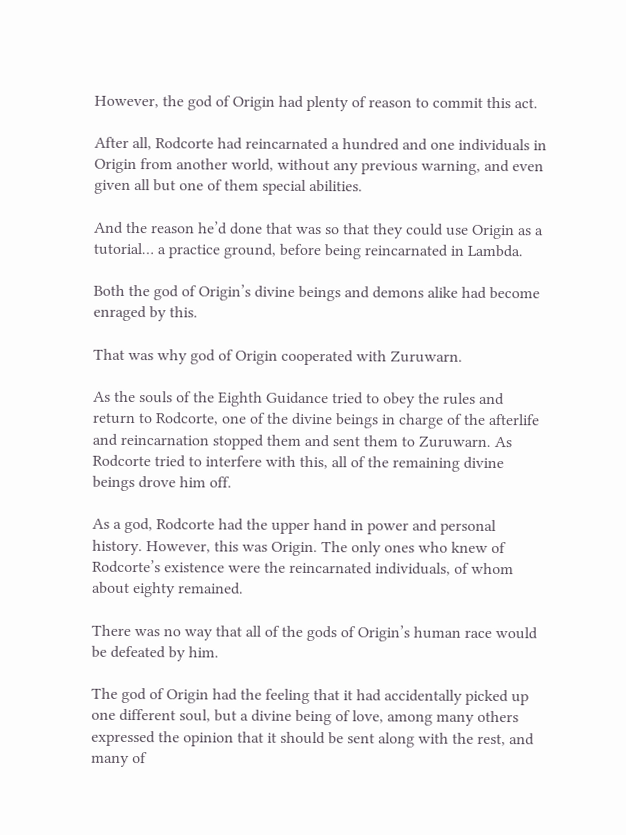However, the god of Origin had plenty of reason to commit this act.

After all, Rodcorte had reincarnated a hundred and one individuals in Origin from another world, without any previous warning, and even given all but one of them special abilities.

And the reason he’d done that was so that they could use Origin as a tutorial… a practice ground, before being reincarnated in Lambda.

Both the god of Origin’s divine beings and demons alike had become enraged by this.

That was why god of Origin cooperated with Zuruwarn.

As the souls of the Eighth Guidance tried to obey the rules and return to Rodcorte, one of the divine beings in charge of the afterlife and reincarnation stopped them and sent them to Zuruwarn. As Rodcorte tried to interfere with this, all of the remaining divine beings drove him off.

As a god, Rodcorte had the upper hand in power and personal history. However, this was Origin. The only ones who knew of Rodcorte’s existence were the reincarnated individuals, of whom about eighty remained.

There was no way that all of the gods of Origin’s human race would be defeated by him.

The god of Origin had the feeling that it had accidentally picked up one different soul, but a divine being of love, among many others expressed the opinion that it should be sent along with the rest, and many of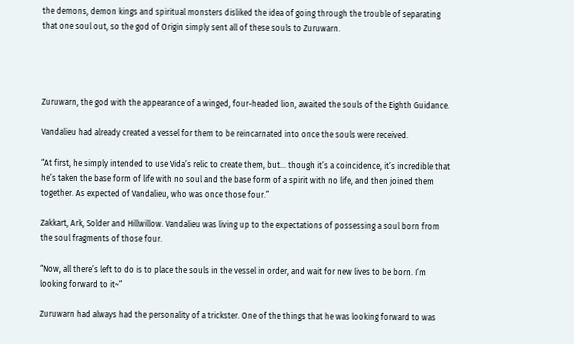the demons, demon kings and spiritual monsters disliked the idea of going through the trouble of separating that one soul out, so the god of Origin simply sent all of these souls to Zuruwarn.




Zuruwarn, the god with the appearance of a winged, four-headed lion, awaited the souls of the Eighth Guidance.

Vandalieu had already created a vessel for them to be reincarnated into once the souls were received.

“At first, he simply intended to use Vida’s relic to create them, but… though it’s a coincidence, it’s incredible that he’s taken the base form of life with no soul and the base form of a spirit with no life, and then joined them together. As expected of Vandalieu, who was once those four.”

Zakkart, Ark, Solder and Hillwillow. Vandalieu was living up to the expectations of possessing a soul born from the soul fragments of those four.

“Now, all there’s left to do is to place the souls in the vessel in order, and wait for new lives to be born. I’m looking forward to it~”

Zuruwarn had always had the personality of a trickster. One of the things that he was looking forward to was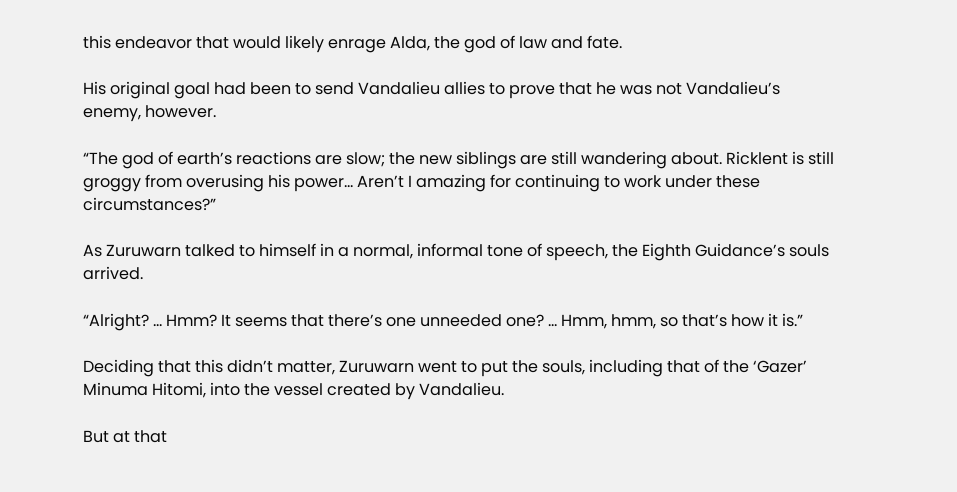this endeavor that would likely enrage Alda, the god of law and fate.

His original goal had been to send Vandalieu allies to prove that he was not Vandalieu’s enemy, however.

“The god of earth’s reactions are slow; the new siblings are still wandering about. Ricklent is still groggy from overusing his power… Aren’t I amazing for continuing to work under these circumstances?”

As Zuruwarn talked to himself in a normal, informal tone of speech, the Eighth Guidance’s souls arrived.

“Alright? … Hmm? It seems that there’s one unneeded one? … Hmm, hmm, so that’s how it is.”

Deciding that this didn’t matter, Zuruwarn went to put the souls, including that of the ‘Gazer’ Minuma Hitomi, into the vessel created by Vandalieu.

But at that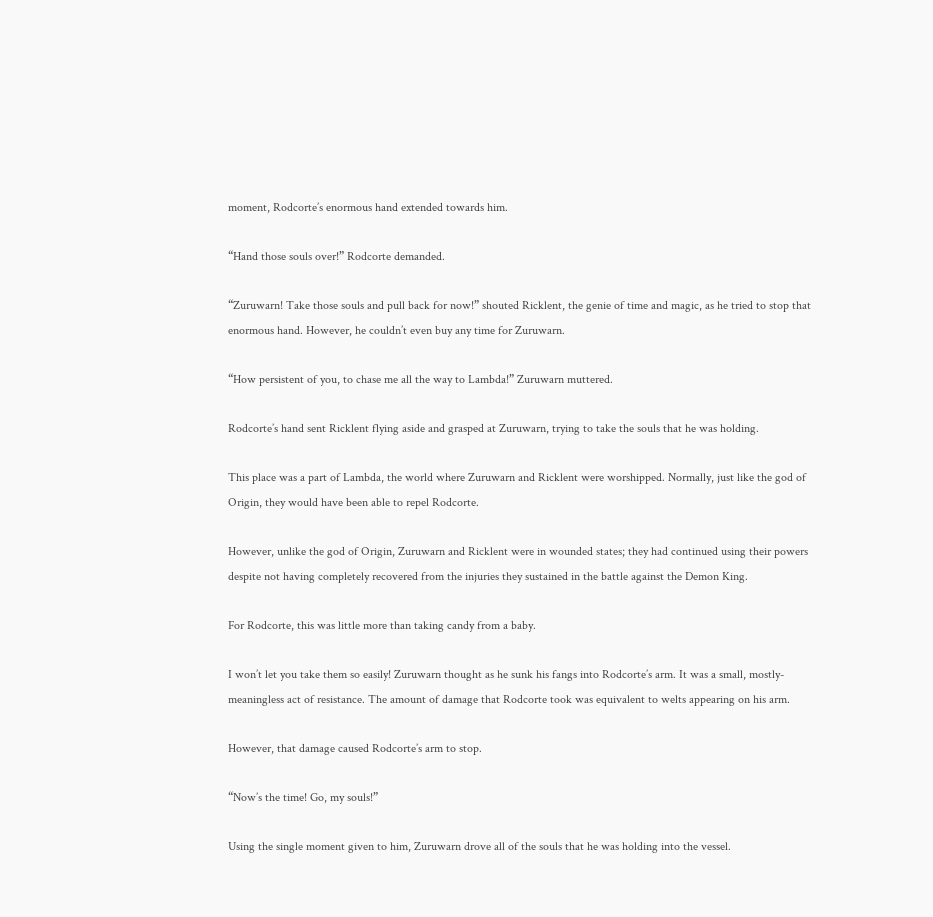moment, Rodcorte’s enormous hand extended towards him.

“Hand those souls over!” Rodcorte demanded.

“Zuruwarn! Take those souls and pull back for now!” shouted Ricklent, the genie of time and magic, as he tried to stop that enormous hand. However, he couldn’t even buy any time for Zuruwarn.

“How persistent of you, to chase me all the way to Lambda!” Zuruwarn muttered.

Rodcorte’s hand sent Ricklent flying aside and grasped at Zuruwarn, trying to take the souls that he was holding.

This place was a part of Lambda, the world where Zuruwarn and Ricklent were worshipped. Normally, just like the god of Origin, they would have been able to repel Rodcorte.

However, unlike the god of Origin, Zuruwarn and Ricklent were in wounded states; they had continued using their powers despite not having completely recovered from the injuries they sustained in the battle against the Demon King.

For Rodcorte, this was little more than taking candy from a baby.

I won’t let you take them so easily! Zuruwarn thought as he sunk his fangs into Rodcorte’s arm. It was a small, mostly-meaningless act of resistance. The amount of damage that Rodcorte took was equivalent to welts appearing on his arm.

However, that damage caused Rodcorte’s arm to stop.

“Now’s the time! Go, my souls!”

Using the single moment given to him, Zuruwarn drove all of the souls that he was holding into the vessel.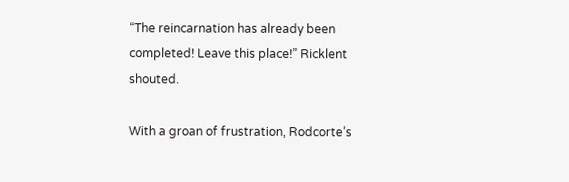“The reincarnation has already been completed! Leave this place!” Ricklent shouted.

With a groan of frustration, Rodcorte’s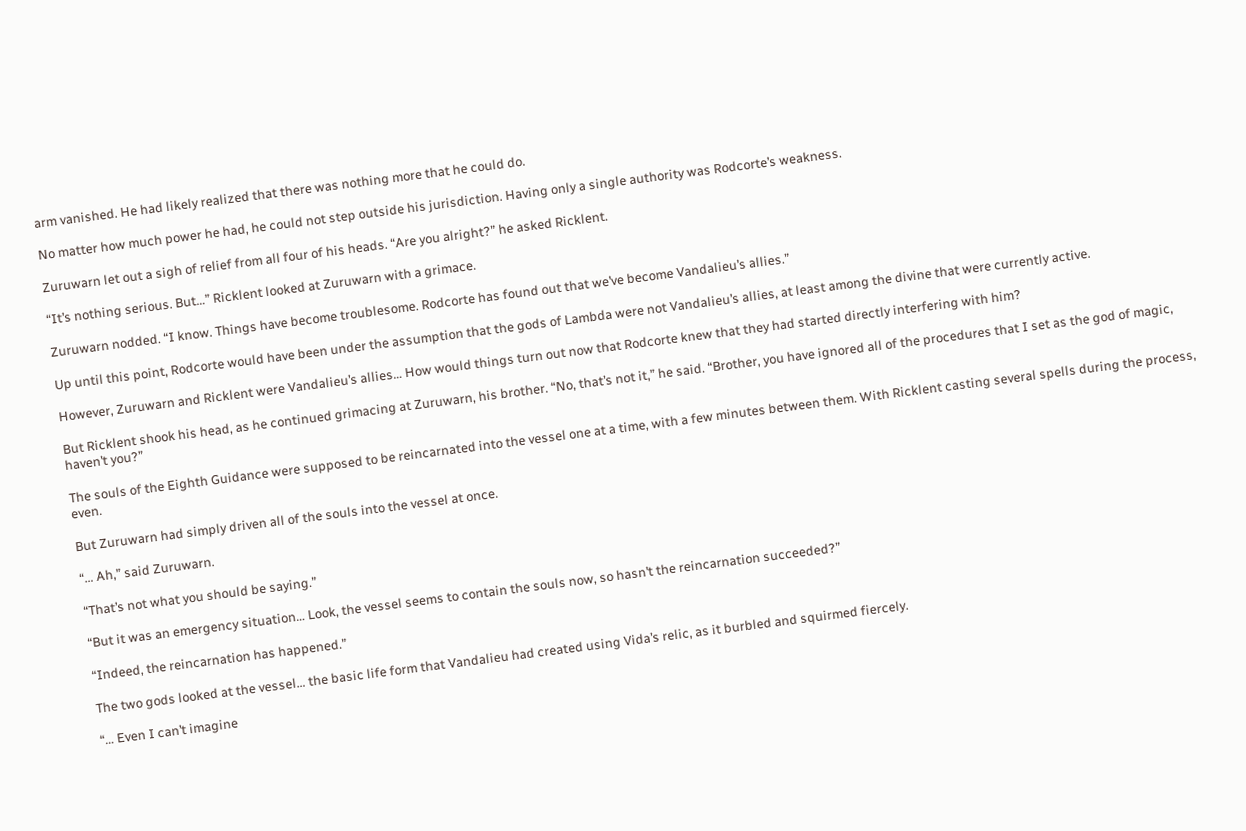arm vanished. He had likely realized that there was nothing more that he could do.

No matter how much power he had, he could not step outside his jurisdiction. Having only a single authority was Rodcorte’s weakness.

Zuruwarn let out a sigh of relief from all four of his heads. “Are you alright?” he asked Ricklent.

“It’s nothing serious. But…” Ricklent looked at Zuruwarn with a grimace.

Zuruwarn nodded. “I know. Things have become troublesome. Rodcorte has found out that we’ve become Vandalieu’s allies.”

Up until this point, Rodcorte would have been under the assumption that the gods of Lambda were not Vandalieu’s allies, at least among the divine that were currently active.

However, Zuruwarn and Ricklent were Vandalieu’s allies… How would things turn out now that Rodcorte knew that they had started directly interfering with him?

But Ricklent shook his head, as he continued grimacing at Zuruwarn, his brother. “No, that’s not it,” he said. “Brother, you have ignored all of the procedures that I set as the god of magic, haven’t you?”

The souls of the Eighth Guidance were supposed to be reincarnated into the vessel one at a time, with a few minutes between them. With Ricklent casting several spells during the process, even.

But Zuruwarn had simply driven all of the souls into the vessel at once.

“… Ah,” said Zuruwarn.

“That’s not what you should be saying.”

“But it was an emergency situation… Look, the vessel seems to contain the souls now, so hasn’t the reincarnation succeeded?”

“Indeed, the reincarnation has happened.”

The two gods looked at the vessel… the basic life form that Vandalieu had created using Vida’s relic, as it burbled and squirmed fiercely.

“… Even I can’t imagine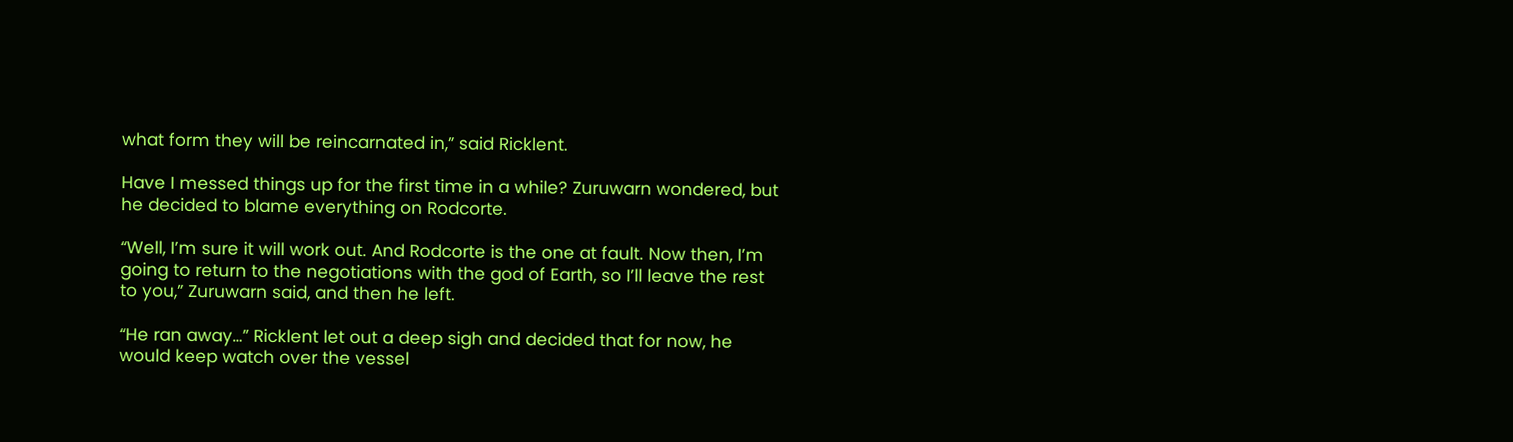what form they will be reincarnated in,” said Ricklent.

Have I messed things up for the first time in a while? Zuruwarn wondered, but he decided to blame everything on Rodcorte.

“Well, I’m sure it will work out. And Rodcorte is the one at fault. Now then, I’m going to return to the negotiations with the god of Earth, so I’ll leave the rest to you,” Zuruwarn said, and then he left.

“He ran away…” Ricklent let out a deep sigh and decided that for now, he would keep watch over the vessel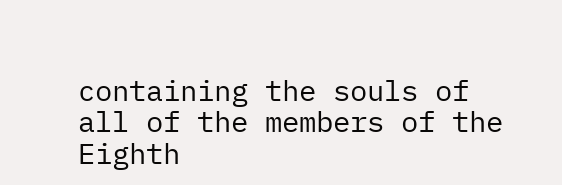containing the souls of all of the members of the Eighth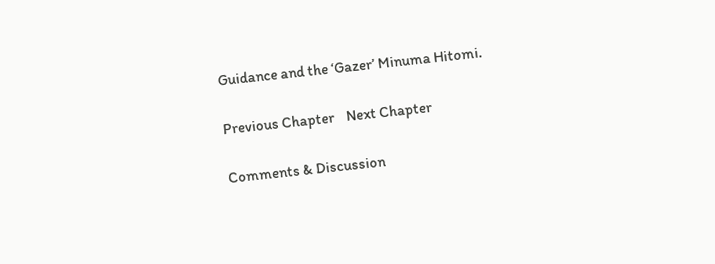Guidance and the ‘Gazer’ Minuma Hitomi.

Previous Chapter    Next Chapter

Comments & Discussion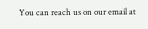You can reach us on our email at